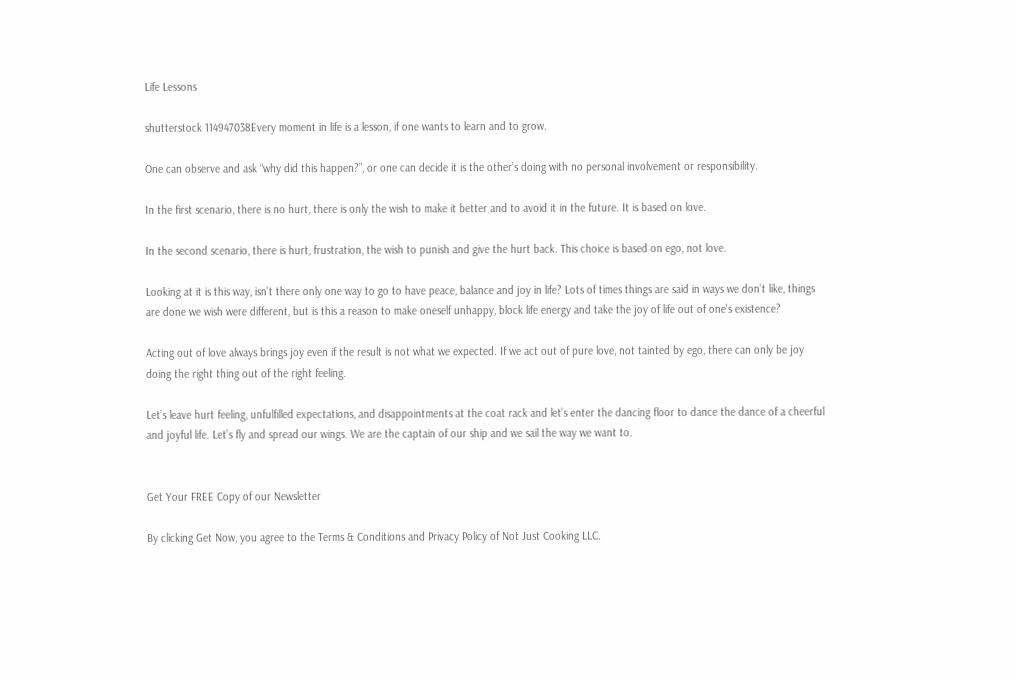Life Lessons

shutterstock 114947038Every moment in life is a lesson, if one wants to learn and to grow.

One can observe and ask “why did this happen?”, or one can decide it is the other’s doing with no personal involvement or responsibility.

In the first scenario, there is no hurt, there is only the wish to make it better and to avoid it in the future. It is based on love.

In the second scenario, there is hurt, frustration, the wish to punish and give the hurt back. This choice is based on ego, not love.

Looking at it is this way, isn’t there only one way to go to have peace, balance and joy in life? Lots of times things are said in ways we don’t like, things are done we wish were different, but is this a reason to make oneself unhappy, block life energy and take the joy of life out of one’s existence?

Acting out of love always brings joy even if the result is not what we expected. If we act out of pure love, not tainted by ego, there can only be joy doing the right thing out of the right feeling.

Let’s leave hurt feeling, unfulfilled expectations, and disappointments at the coat rack and let’s enter the dancing floor to dance the dance of a cheerful and joyful life. Let’s fly and spread our wings. We are the captain of our ship and we sail the way we want to.


Get Your FREE Copy of our Newsletter

By clicking Get Now, you agree to the Terms & Conditions and Privacy Policy of Not Just Cooking LLC.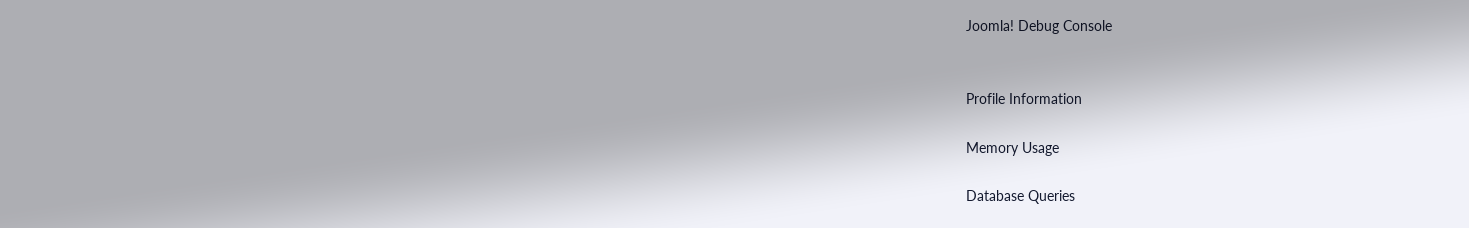Joomla! Debug Console


Profile Information

Memory Usage

Database Queries